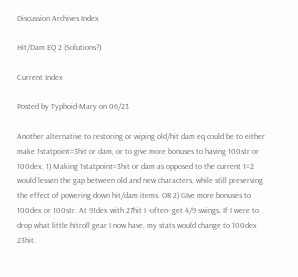Discussion Archives Index

Hit/Dam EQ 2 (Solutions?)

Current Index

Posted by Typhoid-Mary on 06/23

Another alternative to restoring or wiping old/hit dam eq could be to either make 1statpoint=3hit or dam, or to give more bonuses to having 100str or 100dex. 1) Making 1statpoint=3hit or dam as opposed to the current 1=2 would lessen the gap between old and new characters, while still preserving the effect of powering down hit/dam items. OR 2) GIve more bonuses to 100dex or 100str. At 91dex with 27hit I -often- get 4/9 swings. If I were to drop what little hitroll gear I now have, my stats would change to 100dex 23hit.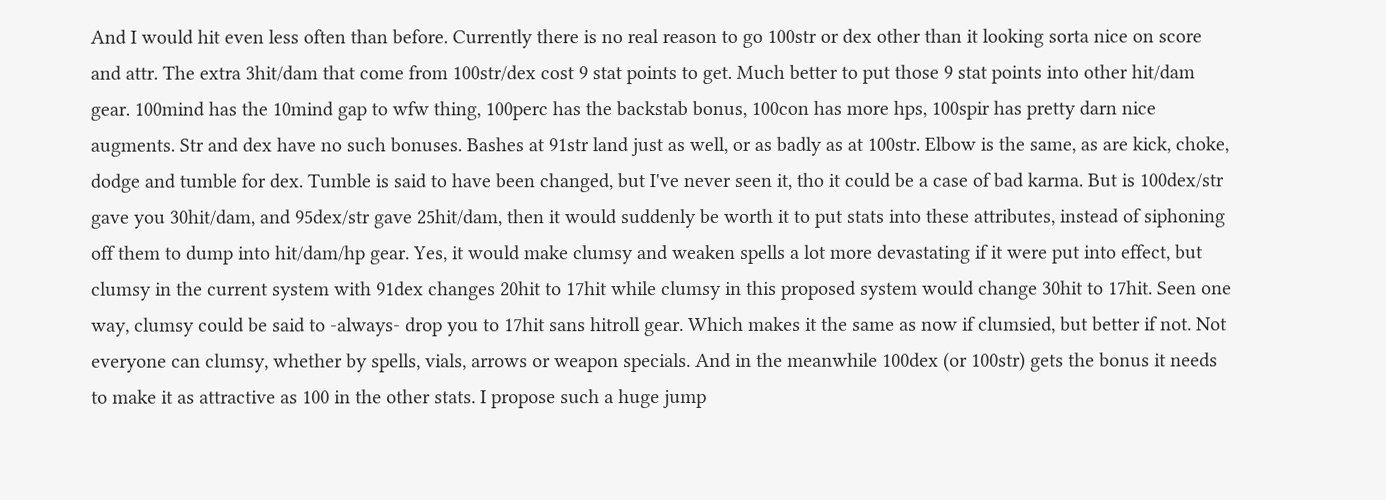And I would hit even less often than before. Currently there is no real reason to go 100str or dex other than it looking sorta nice on score and attr. The extra 3hit/dam that come from 100str/dex cost 9 stat points to get. Much better to put those 9 stat points into other hit/dam gear. 100mind has the 10mind gap to wfw thing, 100perc has the backstab bonus, 100con has more hps, 100spir has pretty darn nice augments. Str and dex have no such bonuses. Bashes at 91str land just as well, or as badly as at 100str. Elbow is the same, as are kick, choke, dodge and tumble for dex. Tumble is said to have been changed, but I've never seen it, tho it could be a case of bad karma. But is 100dex/str gave you 30hit/dam, and 95dex/str gave 25hit/dam, then it would suddenly be worth it to put stats into these attributes, instead of siphoning off them to dump into hit/dam/hp gear. Yes, it would make clumsy and weaken spells a lot more devastating if it were put into effect, but clumsy in the current system with 91dex changes 20hit to 17hit while clumsy in this proposed system would change 30hit to 17hit. Seen one way, clumsy could be said to -always- drop you to 17hit sans hitroll gear. Which makes it the same as now if clumsied, but better if not. Not everyone can clumsy, whether by spells, vials, arrows or weapon specials. And in the meanwhile 100dex (or 100str) gets the bonus it needs to make it as attractive as 100 in the other stats. I propose such a huge jump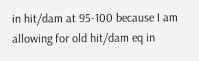in hit/dam at 95-100 because I am allowing for old hit/dam eq in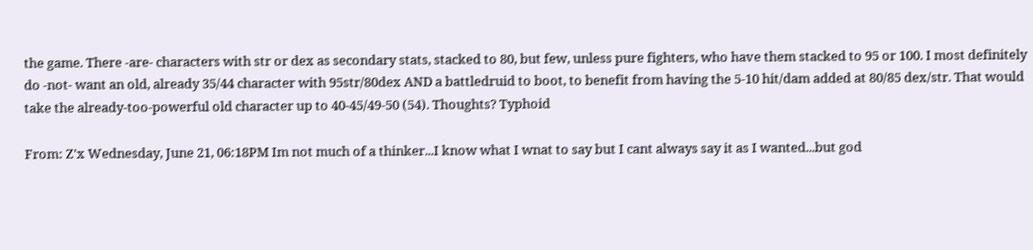the game. There -are- characters with str or dex as secondary stats, stacked to 80, but few, unless pure fighters, who have them stacked to 95 or 100. I most definitely do -not- want an old, already 35/44 character with 95str/80dex AND a battledruid to boot, to benefit from having the 5-10 hit/dam added at 80/85 dex/str. That would take the already-too-powerful old character up to 40-45/49-50 (54). Thoughts? Typhoid

From: Z'x Wednesday, June 21, 06:18PM Im not much of a thinker...I know what I wnat to say but I cant always say it as I wanted...but god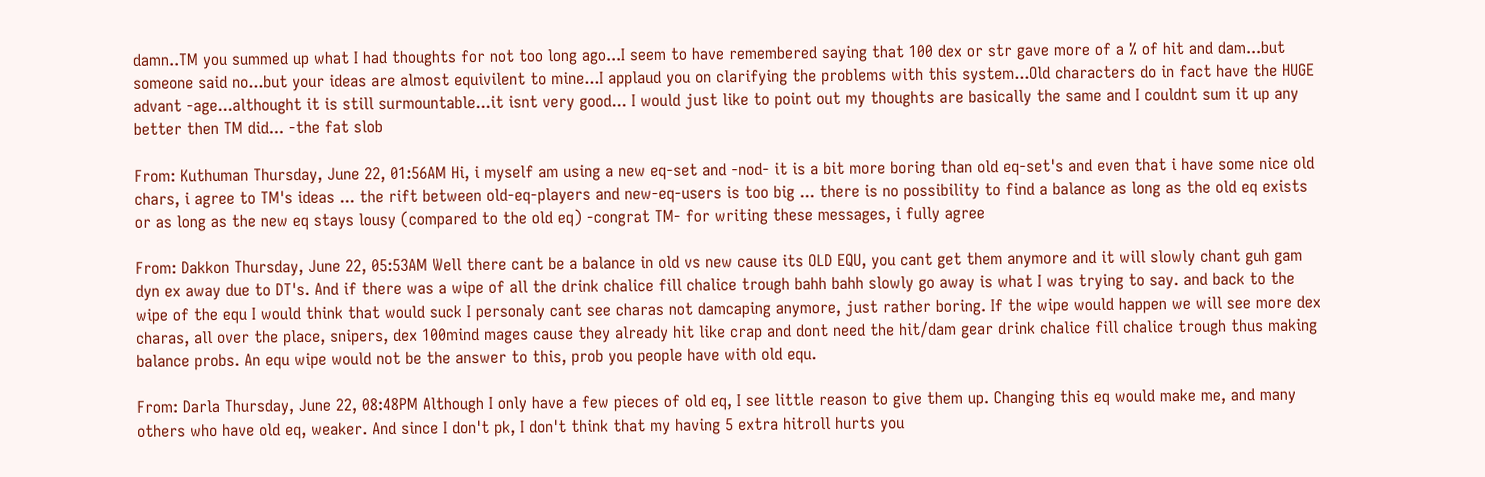damn..TM you summed up what I had thoughts for not too long ago...I seem to have remembered saying that 100 dex or str gave more of a % of hit and dam...but someone said no...but your ideas are almost equivilent to mine...I applaud you on clarifying the problems with this system...Old characters do in fact have the HUGE advant -age...althought it is still surmountable...it isnt very good... I would just like to point out my thoughts are basically the same and I couldnt sum it up any better then TM did... -the fat slob

From: Kuthuman Thursday, June 22, 01:56AM Hi, i myself am using a new eq-set and -nod- it is a bit more boring than old eq-set's and even that i have some nice old chars, i agree to TM's ideas ... the rift between old-eq-players and new-eq-users is too big ... there is no possibility to find a balance as long as the old eq exists or as long as the new eq stays lousy (compared to the old eq) -congrat TM- for writing these messages, i fully agree

From: Dakkon Thursday, June 22, 05:53AM Well there cant be a balance in old vs new cause its OLD EQU, you cant get them anymore and it will slowly chant guh gam dyn ex away due to DT's. And if there was a wipe of all the drink chalice fill chalice trough bahh bahh slowly go away is what I was trying to say. and back to the wipe of the equ I would think that would suck I personaly cant see charas not damcaping anymore, just rather boring. If the wipe would happen we will see more dex charas, all over the place, snipers, dex 100mind mages cause they already hit like crap and dont need the hit/dam gear drink chalice fill chalice trough thus making balance probs. An equ wipe would not be the answer to this, prob you people have with old equ.

From: Darla Thursday, June 22, 08:48PM Although I only have a few pieces of old eq, I see little reason to give them up. Changing this eq would make me, and many others who have old eq, weaker. And since I don't pk, I don't think that my having 5 extra hitroll hurts you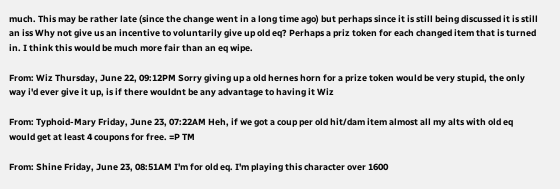much. This may be rather late (since the change went in a long time ago) but perhaps since it is still being discussed it is still an iss Why not give us an incentive to voluntarily give up old eq? Perhaps a priz token for each changed item that is turned in. I think this would be much more fair than an eq wipe.

From: Wiz Thursday, June 22, 09:12PM Sorry giving up a old hernes horn for a prize token would be very stupid, the only way i'd ever give it up, is if there wouldnt be any advantage to having it Wiz

From: Typhoid-Mary Friday, June 23, 07:22AM Heh, if we got a coup per old hit/dam item almost all my alts with old eq would get at least 4 coupons for free. =P TM

From: Shine Friday, June 23, 08:51AM I'm for old eq. I'm playing this character over 1600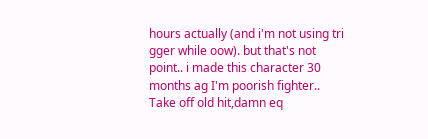hours actually (and i'm not using tri gger while oow). but that's not point.. i made this character 30 months ag I'm poorish fighter.. Take off old hit,damn eq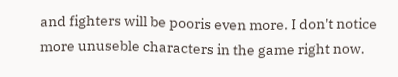and fighters will be pooris even more. I don't notice more unuseble characters in the game right now.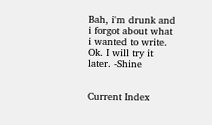Bah, i'm drunk and i forgot about what i wanted to write. Ok. I will try it later. -Shine


Current Index